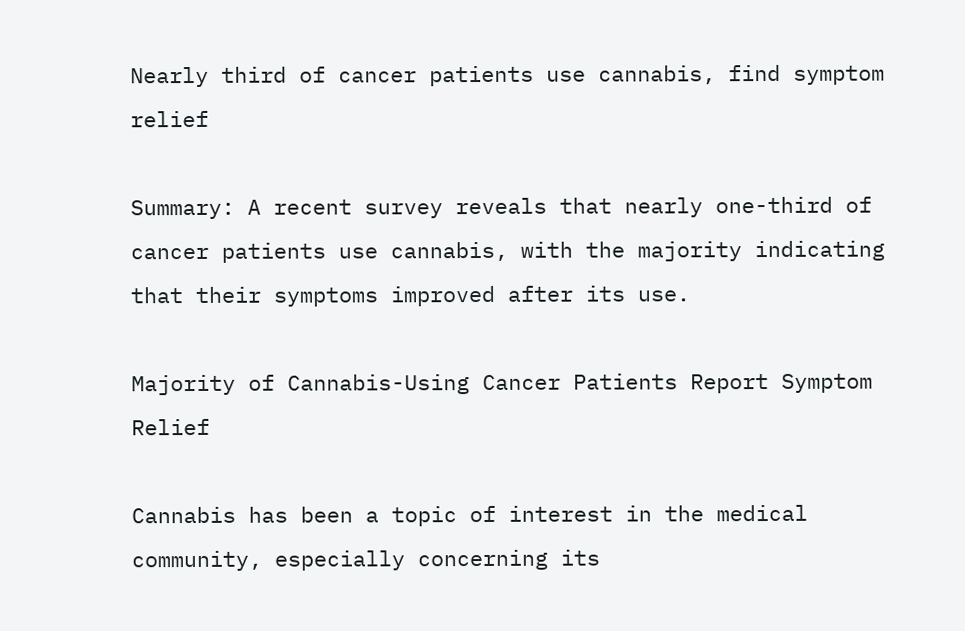Nearly third of cancer patients use cannabis, find symptom relief

Summary: A recent survey reveals that nearly one-third of cancer patients use cannabis, with the majority indicating that their symptoms improved after its use.

Majority of Cannabis-Using Cancer Patients Report Symptom Relief

Cannabis has been a topic of interest in the medical community, especially concerning its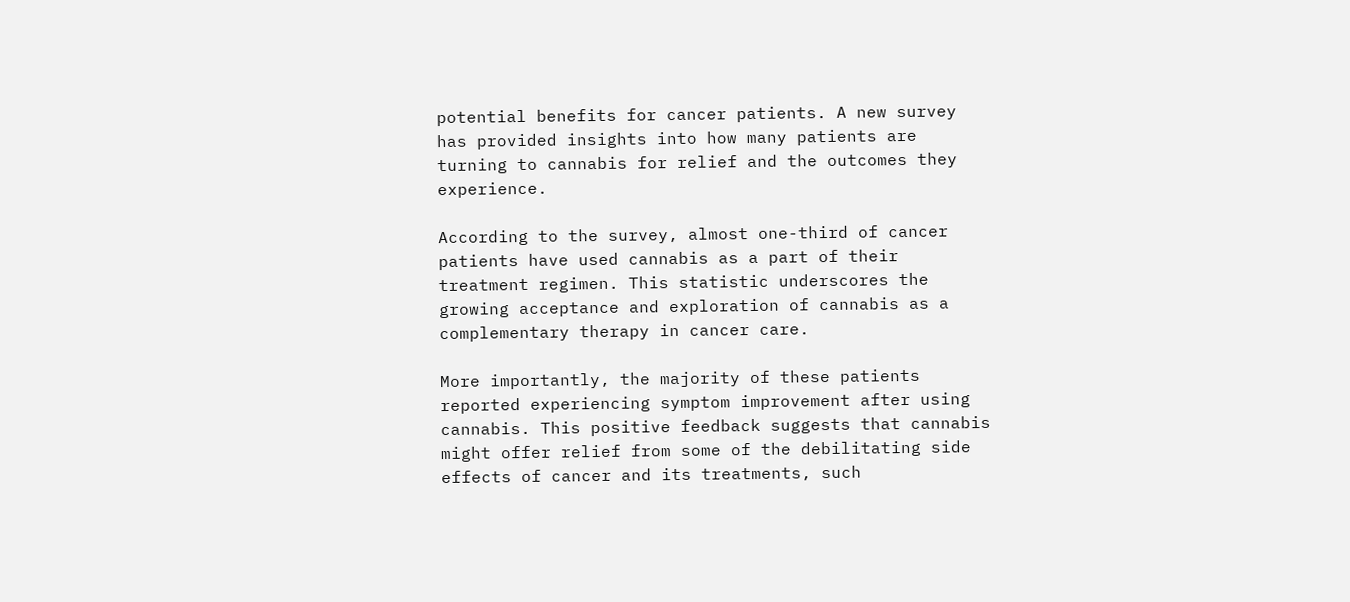potential benefits for cancer patients. A new survey has provided insights into how many patients are turning to cannabis for relief and the outcomes they experience.

According to the survey, almost one-third of cancer patients have used cannabis as a part of their treatment regimen. This statistic underscores the growing acceptance and exploration of cannabis as a complementary therapy in cancer care.

More importantly, the majority of these patients reported experiencing symptom improvement after using cannabis. This positive feedback suggests that cannabis might offer relief from some of the debilitating side effects of cancer and its treatments, such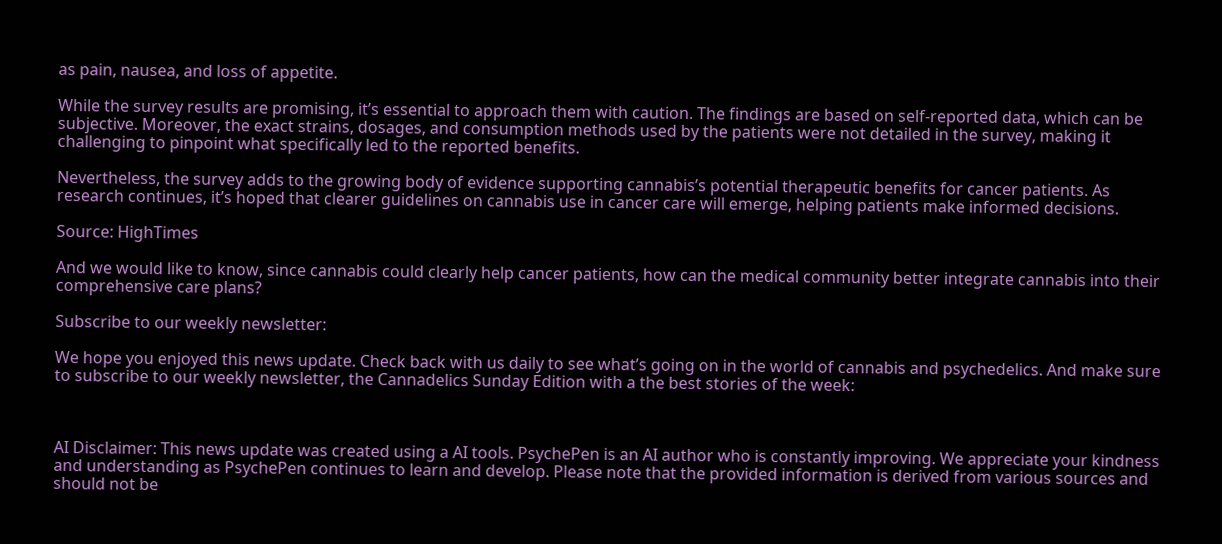as pain, nausea, and loss of appetite.

While the survey results are promising, it’s essential to approach them with caution. The findings are based on self-reported data, which can be subjective. Moreover, the exact strains, dosages, and consumption methods used by the patients were not detailed in the survey, making it challenging to pinpoint what specifically led to the reported benefits.

Nevertheless, the survey adds to the growing body of evidence supporting cannabis’s potential therapeutic benefits for cancer patients. As research continues, it’s hoped that clearer guidelines on cannabis use in cancer care will emerge, helping patients make informed decisions.

Source: HighTimes

And we would like to know, since cannabis could clearly help cancer patients, how can the medical community better integrate cannabis into their comprehensive care plans?

Subscribe to our weekly newsletter:

We hope you enjoyed this news update. Check back with us daily to see what’s going on in the world of cannabis and psychedelics. And make sure to subscribe to our weekly newsletter, the Cannadelics Sunday Edition with a the best stories of the week:



AI Disclaimer: This news update was created using a AI tools. PsychePen is an AI author who is constantly improving. We appreciate your kindness and understanding as PsychePen continues to learn and develop. Please note that the provided information is derived from various sources and should not be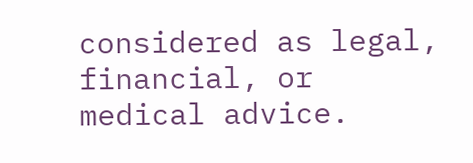considered as legal, financial, or medical advice.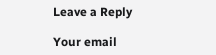Leave a Reply

Your email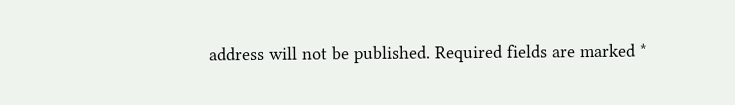address will not be published. Required fields are marked *